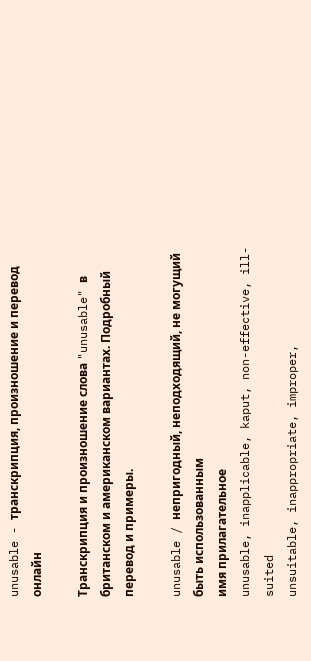unusable - транскрипция, произношение и перевод онлайн

Транскрипция и произношение слова "unusable" в британском и американском вариантах. Подробный перевод и примеры.

unusable / непригодный, неподходящий, не могущий быть использованным
имя прилагательное
unusable, inapplicable, kaput, non-effective, ill-suited
unsuitable, inappropriate, improper,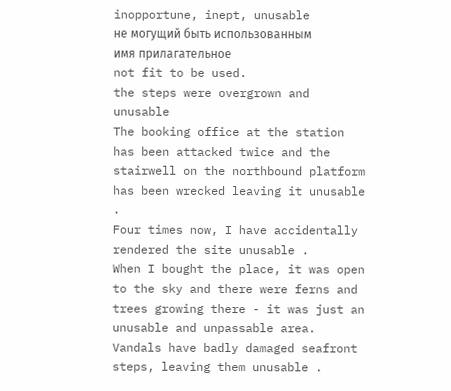inopportune, inept, unusable
не могущий быть использованным
имя прилагательное
not fit to be used.
the steps were overgrown and unusable
The booking office at the station has been attacked twice and the stairwell on the northbound platform has been wrecked leaving it unusable .
Four times now, I have accidentally rendered the site unusable .
When I bought the place, it was open to the sky and there were ferns and trees growing there - it was just an unusable and unpassable area.
Vandals have badly damaged seafront steps, leaving them unusable .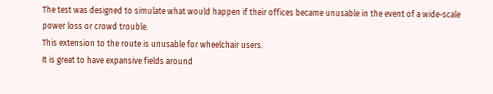The test was designed to simulate what would happen if their offices became unusable in the event of a wide-scale power loss or crowd trouble.
This extension to the route is unusable for wheelchair users.
It is great to have expansive fields around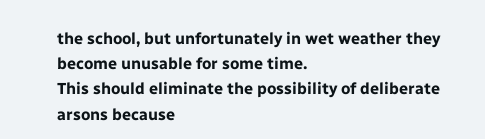the school, but unfortunately in wet weather they become unusable for some time.
This should eliminate the possibility of deliberate arsons because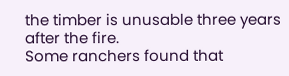the timber is unusable three years after the fire.
Some ranchers found that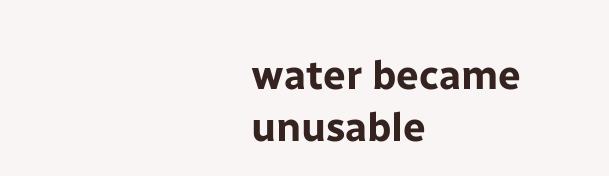water became unusable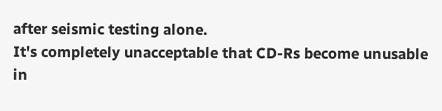after seismic testing alone.
It's completely unacceptable that CD-Rs become unusable in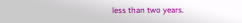less than two years.